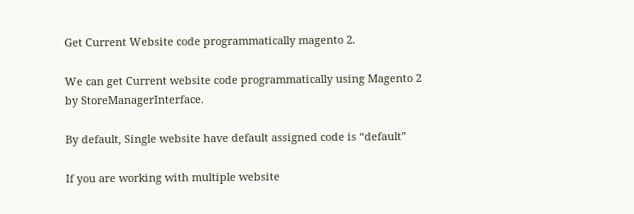Get Current Website code programmatically magento 2.

We can get Current website code programmatically using Magento 2 by StoreManagerInterface.

By default, Single website have default assigned code is “default”

If you are working with multiple website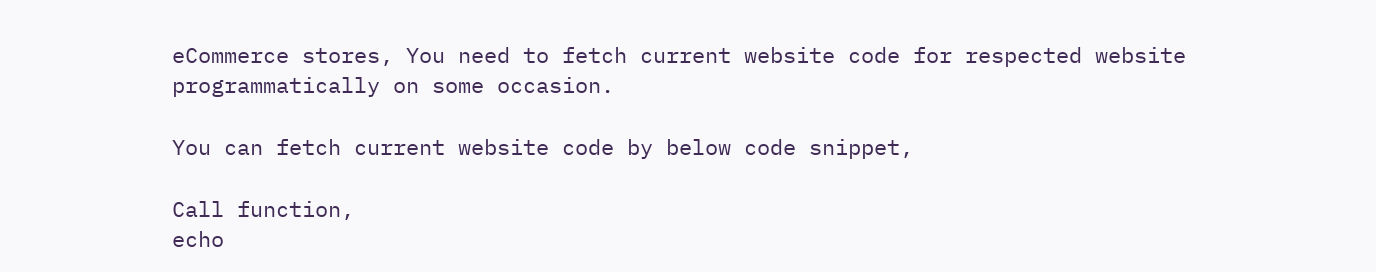eCommerce stores, You need to fetch current website code for respected website programmatically on some occasion.

You can fetch current website code by below code snippet,

Call function,
echo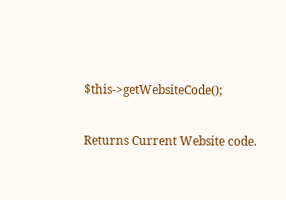$this->getWebsiteCode();

Returns Current Website code.